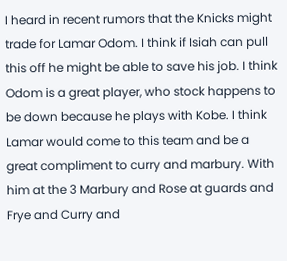I heard in recent rumors that the Knicks might trade for Lamar Odom. I think if Isiah can pull this off he might be able to save his job. I think Odom is a great player, who stock happens to be down because he plays with Kobe. I think Lamar would come to this team and be a great compliment to curry and marbury. With him at the 3 Marbury and Rose at guards and Frye and Curry and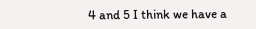4 and 5 I think we have a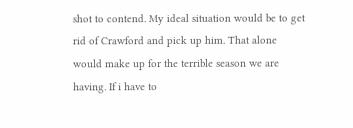shot to contend. My ideal situation would be to get rid of Crawford and pick up him. That alone would make up for the terrible season we are having. If i have to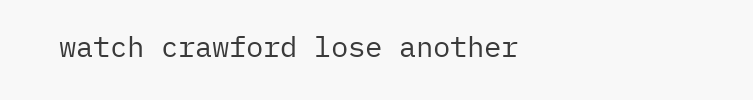watch crawford lose another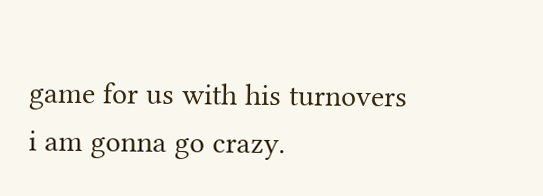game for us with his turnovers i am gonna go crazy.